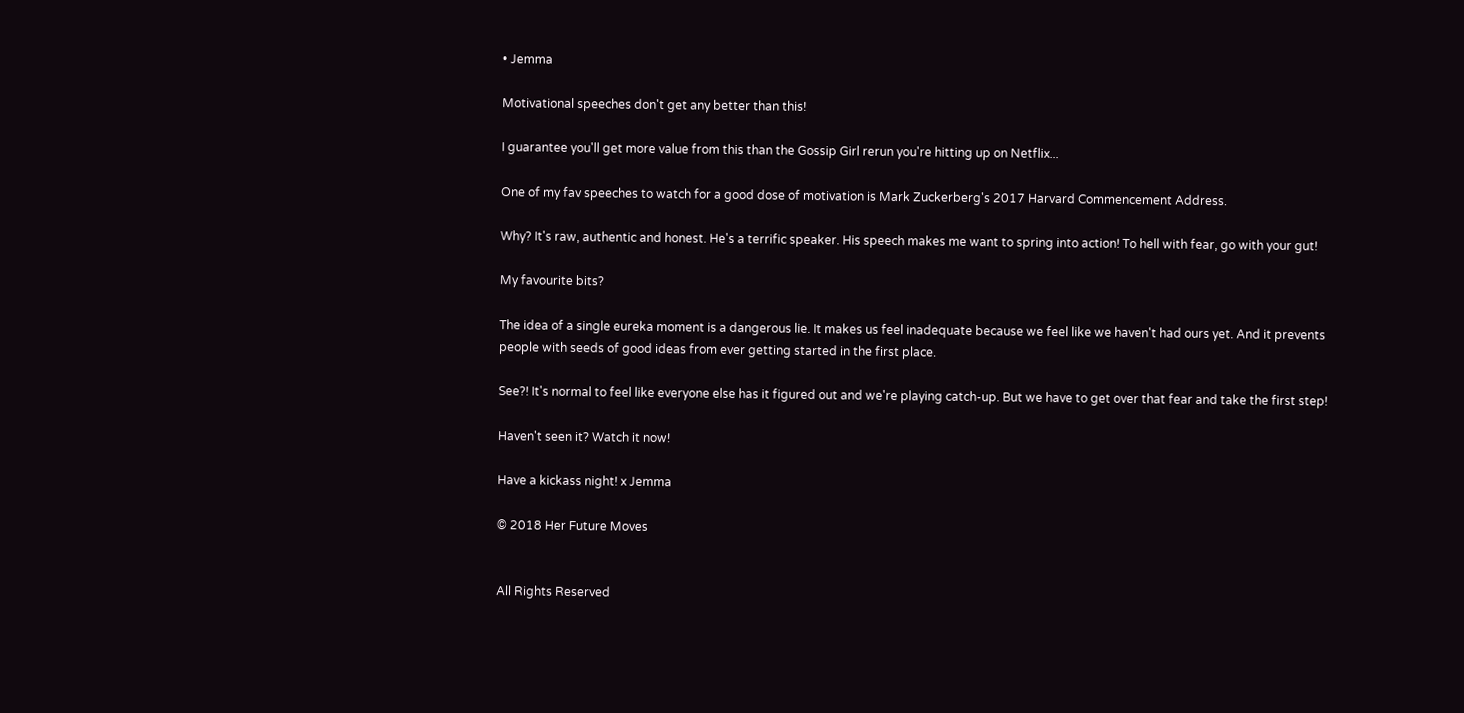• Jemma

Motivational speeches don't get any better than this!

I guarantee you'll get more value from this than the Gossip Girl rerun you're hitting up on Netflix...

One of my fav speeches to watch for a good dose of motivation is Mark Zuckerberg's 2017 Harvard Commencement Address.

Why? It's raw, authentic and honest. He's a terrific speaker. His speech makes me want to spring into action! To hell with fear, go with your gut!

My favourite bits?

The idea of a single eureka moment is a dangerous lie. It makes us feel inadequate because we feel like we haven't had ours yet. And it prevents people with seeds of good ideas from ever getting started in the first place.

See?! It's normal to feel like everyone else has it figured out and we're playing catch-up. But we have to get over that fear and take the first step!

Haven't seen it? Watch it now!

Have a kickass night! x Jemma

© 2018 Her Future Moves


All Rights Reserved